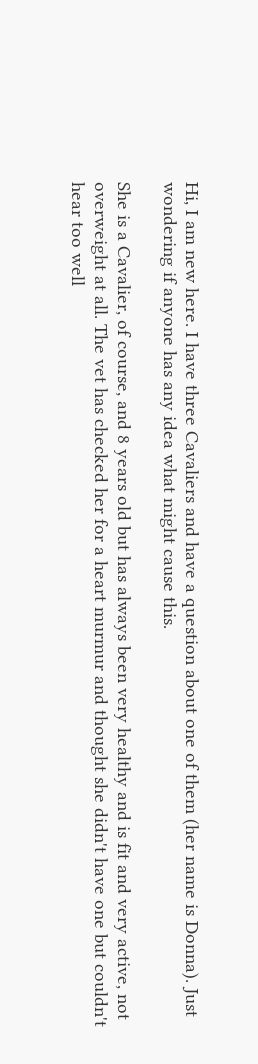Hi, I am new here. I have three Cavaliers and have a question about one of them (her name is Donna). Just wondering if anyone has any idea what might cause this.

She is a Cavalier, of course, and 8 years old but has always been very healthy and is fit and very active, not overweight at all. The vet has checked her for a heart murmur and thought she didn't have one but couldn't hear too well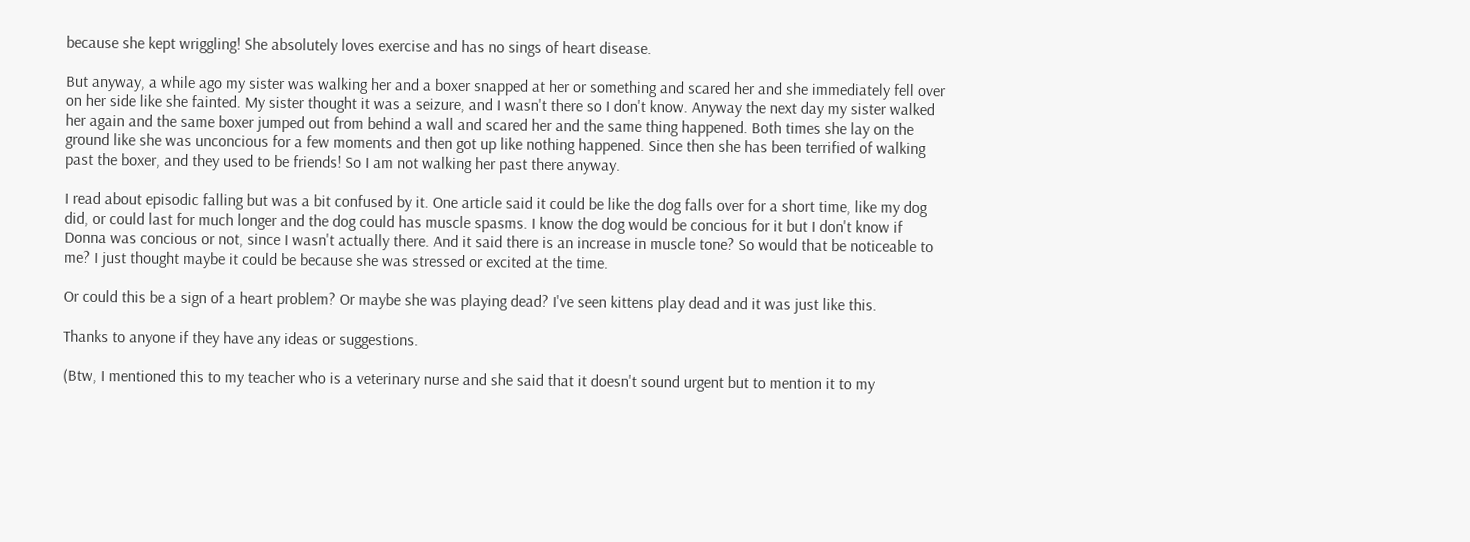because she kept wriggling! She absolutely loves exercise and has no sings of heart disease.

But anyway, a while ago my sister was walking her and a boxer snapped at her or something and scared her and she immediately fell over on her side like she fainted. My sister thought it was a seizure, and I wasn't there so I don't know. Anyway the next day my sister walked her again and the same boxer jumped out from behind a wall and scared her and the same thing happened. Both times she lay on the ground like she was unconcious for a few moments and then got up like nothing happened. Since then she has been terrified of walking past the boxer, and they used to be friends! So I am not walking her past there anyway.

I read about episodic falling but was a bit confused by it. One article said it could be like the dog falls over for a short time, like my dog did, or could last for much longer and the dog could has muscle spasms. I know the dog would be concious for it but I don't know if Donna was concious or not, since I wasn't actually there. And it said there is an increase in muscle tone? So would that be noticeable to me? I just thought maybe it could be because she was stressed or excited at the time.

Or could this be a sign of a heart problem? Or maybe she was playing dead? I've seen kittens play dead and it was just like this.

Thanks to anyone if they have any ideas or suggestions.

(Btw, I mentioned this to my teacher who is a veterinary nurse and she said that it doesn't sound urgent but to mention it to my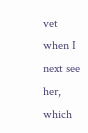vet when I next see her, which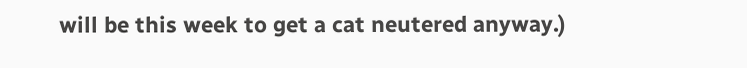will be this week to get a cat neutered anyway.)